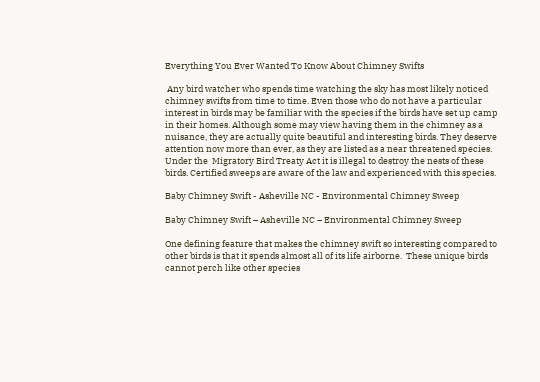Everything You Ever Wanted To Know About Chimney Swifts

 Any bird watcher who spends time watching the sky has most likely noticed chimney swifts from time to time. Even those who do not have a particular interest in birds may be familiar with the species if the birds have set up camp in their homes. Although some may view having them in the chimney as a nuisance, they are actually quite beautiful and interesting birds. They deserve attention now more than ever, as they are listed as a near threatened species. Under the  Migratory Bird Treaty Act it is illegal to destroy the nests of these birds. Certified sweeps are aware of the law and experienced with this species.

Baby Chimney Swift - Asheville NC - Environmental Chimney Sweep

Baby Chimney Swift – Asheville NC – Environmental Chimney Sweep

One defining feature that makes the chimney swift so interesting compared to other birds is that it spends almost all of its life airborne.  These unique birds cannot perch like other species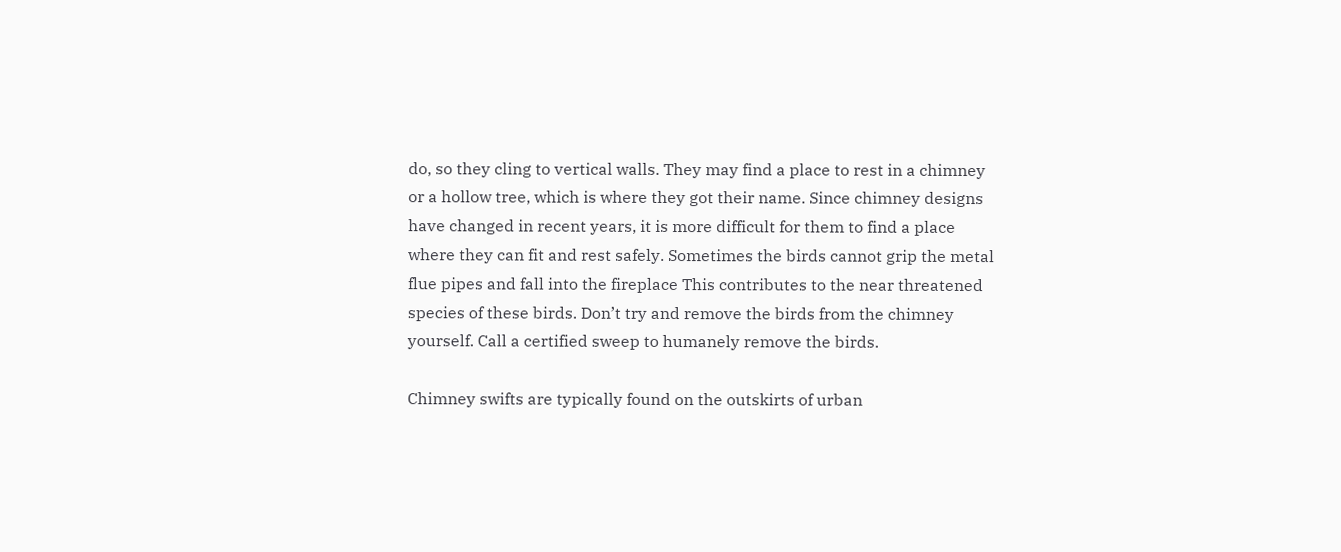do, so they cling to vertical walls. They may find a place to rest in a chimney or a hollow tree, which is where they got their name. Since chimney designs have changed in recent years, it is more difficult for them to find a place where they can fit and rest safely. Sometimes the birds cannot grip the metal flue pipes and fall into the fireplace This contributes to the near threatened species of these birds. Don’t try and remove the birds from the chimney yourself. Call a certified sweep to humanely remove the birds.

Chimney swifts are typically found on the outskirts of urban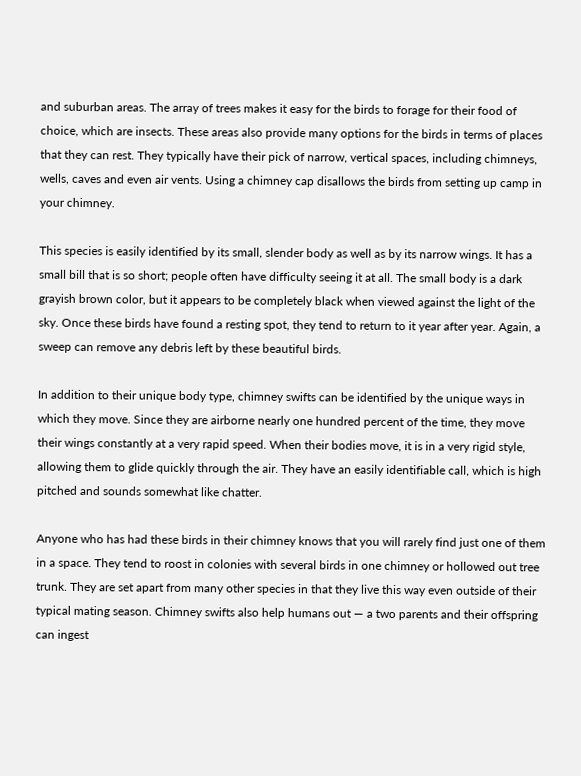and suburban areas. The array of trees makes it easy for the birds to forage for their food of choice, which are insects. These areas also provide many options for the birds in terms of places that they can rest. They typically have their pick of narrow, vertical spaces, including chimneys, wells, caves and even air vents. Using a chimney cap disallows the birds from setting up camp in your chimney.

This species is easily identified by its small, slender body as well as by its narrow wings. It has a small bill that is so short; people often have difficulty seeing it at all. The small body is a dark grayish brown color, but it appears to be completely black when viewed against the light of the sky. Once these birds have found a resting spot, they tend to return to it year after year. Again, a sweep can remove any debris left by these beautiful birds.

In addition to their unique body type, chimney swifts can be identified by the unique ways in which they move. Since they are airborne nearly one hundred percent of the time, they move their wings constantly at a very rapid speed. When their bodies move, it is in a very rigid style, allowing them to glide quickly through the air. They have an easily identifiable call, which is high pitched and sounds somewhat like chatter.

Anyone who has had these birds in their chimney knows that you will rarely find just one of them in a space. They tend to roost in colonies with several birds in one chimney or hollowed out tree trunk. They are set apart from many other species in that they live this way even outside of their typical mating season. Chimney swifts also help humans out — a two parents and their offspring can ingest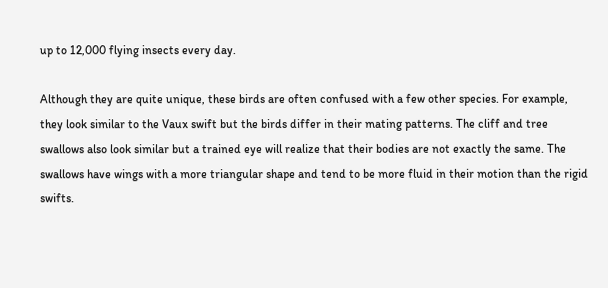up to 12,000 flying insects every day.

Although they are quite unique, these birds are often confused with a few other species. For example, they look similar to the Vaux swift but the birds differ in their mating patterns. The cliff and tree swallows also look similar but a trained eye will realize that their bodies are not exactly the same. The swallows have wings with a more triangular shape and tend to be more fluid in their motion than the rigid swifts.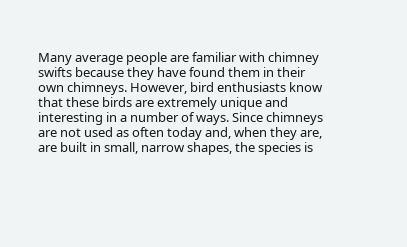Many average people are familiar with chimney swifts because they have found them in their own chimneys. However, bird enthusiasts know that these birds are extremely unique and interesting in a number of ways. Since chimneys are not used as often today and, when they are, are built in small, narrow shapes, the species is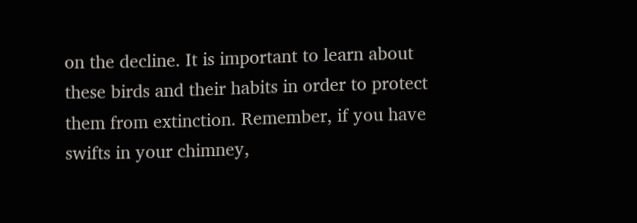on the decline. It is important to learn about these birds and their habits in order to protect them from extinction. Remember, if you have swifts in your chimney,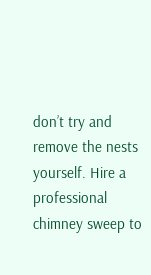don’t try and remove the nests yourself. Hire a professional chimney sweep to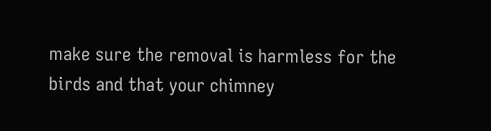make sure the removal is harmless for the birds and that your chimney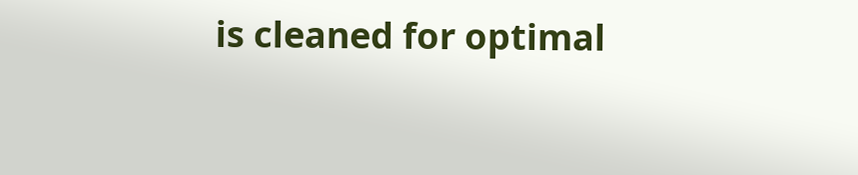is cleaned for optimal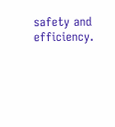safety and efficiency.